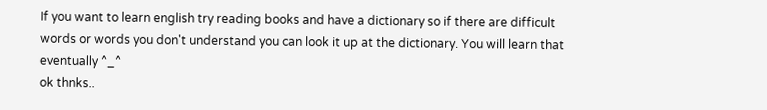If you want to learn english try reading books and have a dictionary so if there are difficult words or words you don't understand you can look it up at the dictionary. You will learn that eventually ^_^
ok thnks..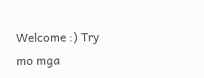Welcome :) Try mo mga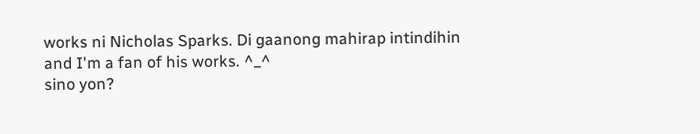works ni Nicholas Sparks. Di gaanong mahirap intindihin and I'm a fan of his works. ^_^
sino yon?